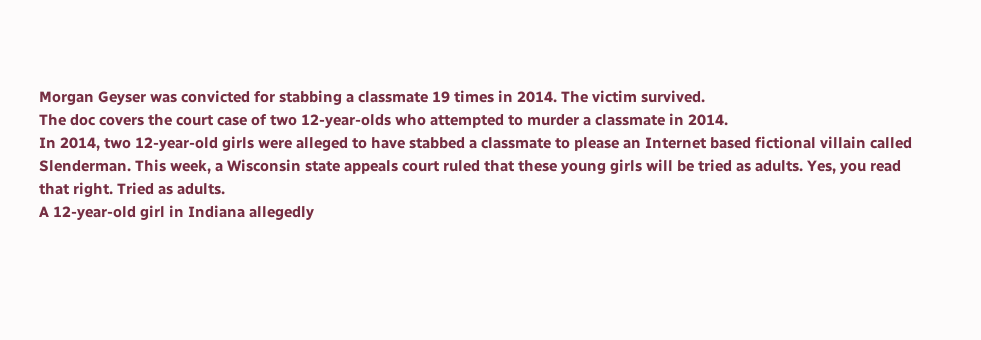Morgan Geyser was convicted for stabbing a classmate 19 times in 2014. The victim survived.
The doc covers the court case of two 12-year-olds who attempted to murder a classmate in 2014.
In 2014, two 12-year-old girls were alleged to have stabbed a classmate to please an Internet based fictional villain called Slenderman. This week, a Wisconsin state appeals court ruled that these young girls will be tried as adults. Yes, you read that right. Tried as adults.
A 12-year-old girl in Indiana allegedly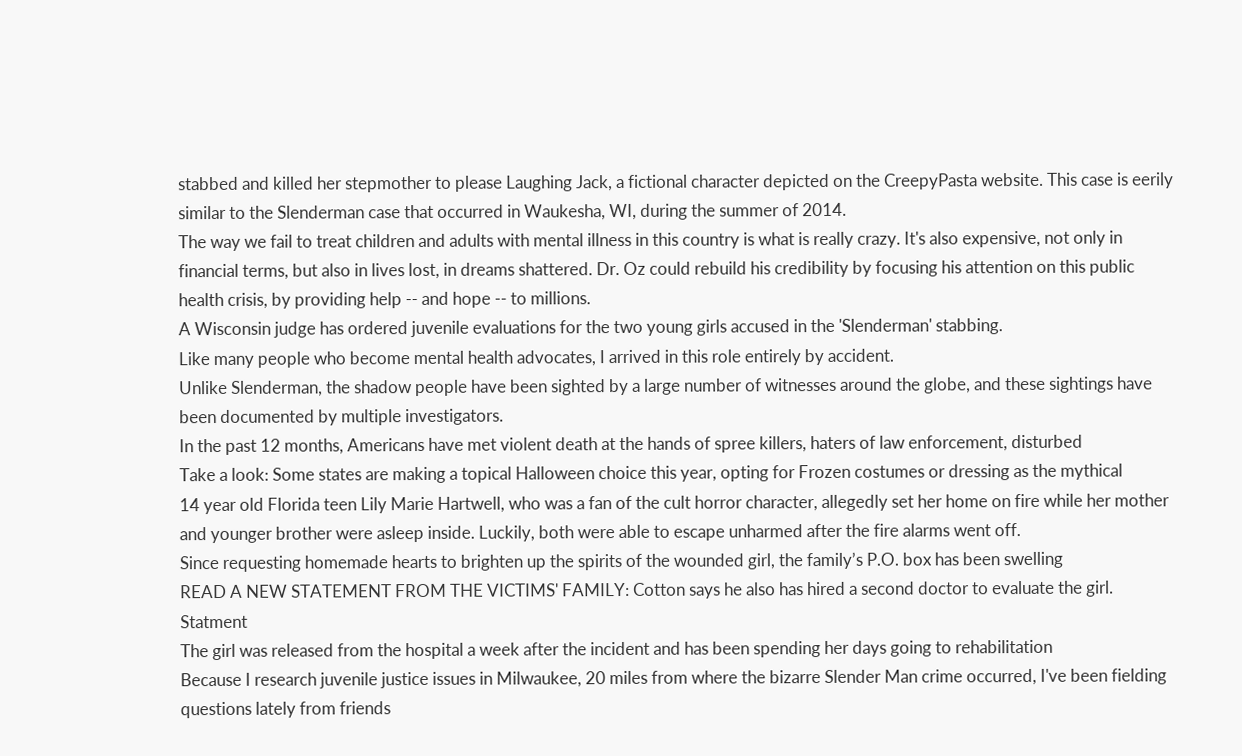stabbed and killed her stepmother to please Laughing Jack, a fictional character depicted on the CreepyPasta website. This case is eerily similar to the Slenderman case that occurred in Waukesha, WI, during the summer of 2014.
The way we fail to treat children and adults with mental illness in this country is what is really crazy. It's also expensive, not only in financial terms, but also in lives lost, in dreams shattered. Dr. Oz could rebuild his credibility by focusing his attention on this public health crisis, by providing help -- and hope -- to millions.
A Wisconsin judge has ordered juvenile evaluations for the two young girls accused in the 'Slenderman' stabbing.
Like many people who become mental health advocates, I arrived in this role entirely by accident.
Unlike Slenderman, the shadow people have been sighted by a large number of witnesses around the globe, and these sightings have been documented by multiple investigators.
In the past 12 months, Americans have met violent death at the hands of spree killers, haters of law enforcement, disturbed
Take a look: Some states are making a topical Halloween choice this year, opting for Frozen costumes or dressing as the mythical
14 year old Florida teen Lily Marie Hartwell, who was a fan of the cult horror character, allegedly set her home on fire while her mother and younger brother were asleep inside. Luckily, both were able to escape unharmed after the fire alarms went off.
Since requesting homemade hearts to brighten up the spirits of the wounded girl, the family’s P.O. box has been swelling
READ A NEW STATEMENT FROM THE VICTIMS' FAMILY: Cotton says he also has hired a second doctor to evaluate the girl. Statment
The girl was released from the hospital a week after the incident and has been spending her days going to rehabilitation
Because I research juvenile justice issues in Milwaukee, 20 miles from where the bizarre Slender Man crime occurred, I've been fielding questions lately from friends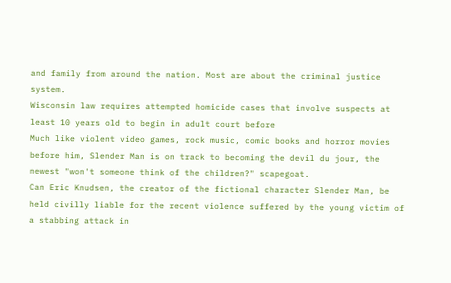and family from around the nation. Most are about the criminal justice system.
Wisconsin law requires attempted homicide cases that involve suspects at least 10 years old to begin in adult court before
Much like violent video games, rock music, comic books and horror movies before him, Slender Man is on track to becoming the devil du jour, the newest "won't someone think of the children?" scapegoat.
Can Eric Knudsen, the creator of the fictional character Slender Man, be held civilly liable for the recent violence suffered by the young victim of a stabbing attack in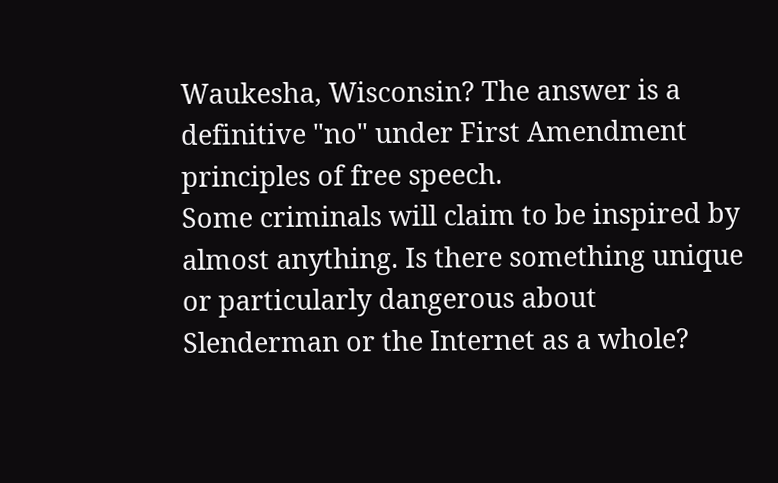Waukesha, Wisconsin? The answer is a definitive "no" under First Amendment principles of free speech.
Some criminals will claim to be inspired by almost anything. Is there something unique or particularly dangerous about Slenderman or the Internet as a whole?